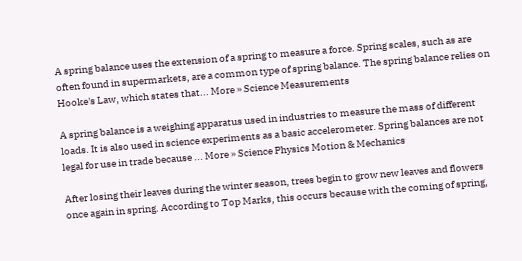A spring balance uses the extension of a spring to measure a force. Spring scales, such as are often found in supermarkets, are a common type of spring balance. The spring balance relies on Hooke's Law, which states that... More » Science Measurements

A spring balance is a weighing apparatus used in industries to measure the mass of different loads. It is also used in science experiments as a basic accelerometer. Spring balances are not legal for use in trade because ... More » Science Physics Motion & Mechanics

After losing their leaves during the winter season, trees begin to grow new leaves and flowers once again in spring. According to Top Marks, this occurs because with the coming of spring,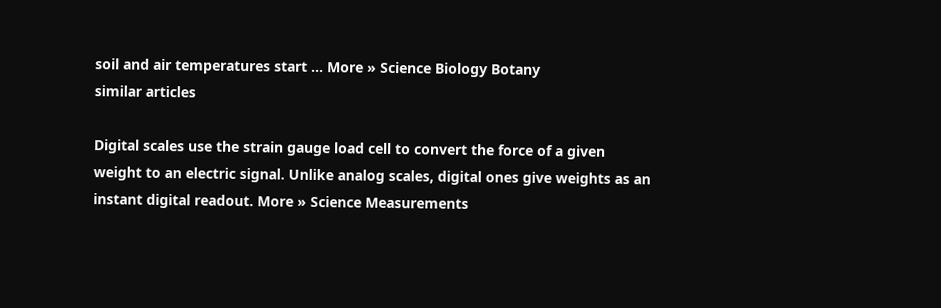soil and air temperatures start ... More » Science Biology Botany
similar articles

Digital scales use the strain gauge load cell to convert the force of a given weight to an electric signal. Unlike analog scales, digital ones give weights as an instant digital readout. More » Science Measurements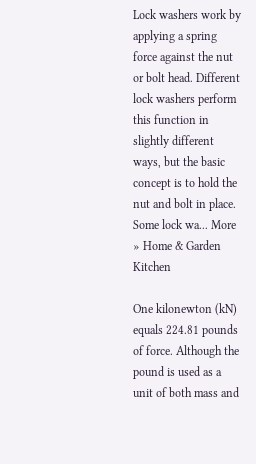Lock washers work by applying a spring force against the nut or bolt head. Different lock washers perform this function in slightly different ways, but the basic concept is to hold the nut and bolt in place. Some lock wa... More » Home & Garden Kitchen

One kilonewton (kN) equals 224.81 pounds of force. Although the pound is used as a unit of both mass and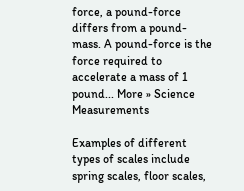force, a pound-force differs from a pound-mass. A pound-force is the force required to accelerate a mass of 1 pound... More » Science Measurements

Examples of different types of scales include spring scales, floor scales,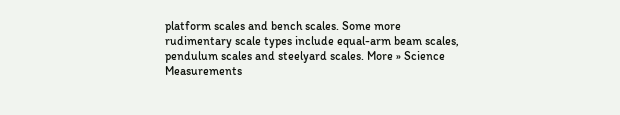platform scales and bench scales. Some more rudimentary scale types include equal-arm beam scales, pendulum scales and steelyard scales. More » Science Measurements